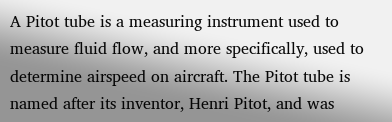A Pitot tube is a measuring instrument used to measure fluid flow, and more specifically, used to determine airspeed on aircraft. The Pitot tube is named after its inventor, Henri Pitot, and was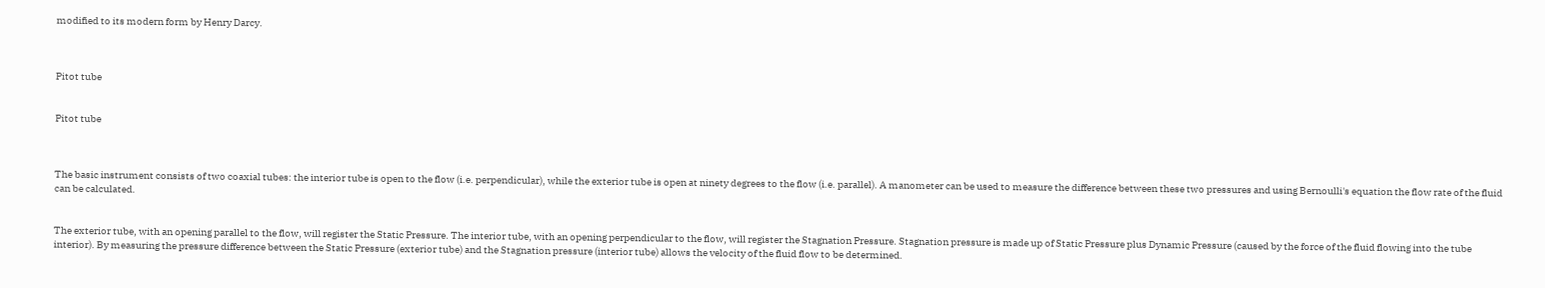modified to its modern form by Henry Darcy.



Pitot tube


Pitot tube



The basic instrument consists of two coaxial tubes: the interior tube is open to the flow (i.e. perpendicular), while the exterior tube is open at ninety degrees to the flow (i.e. parallel). A manometer can be used to measure the difference between these two pressures and using Bernoulli's equation the flow rate of the fluid can be calculated.


The exterior tube, with an opening parallel to the flow, will register the Static Pressure. The interior tube, with an opening perpendicular to the flow, will register the Stagnation Pressure. Stagnation pressure is made up of Static Pressure plus Dynamic Pressure (caused by the force of the fluid flowing into the tube interior). By measuring the pressure difference between the Static Pressure (exterior tube) and the Stagnation pressure (interior tube) allows the velocity of the fluid flow to be determined.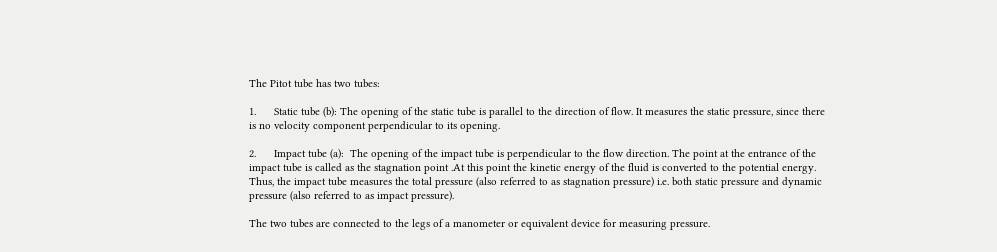The Pitot tube has two tubes:

1.      Static tube (b): The opening of the static tube is parallel to the direction of flow. It measures the static pressure, since there is no velocity component perpendicular to its opening.

2.      Impact tube (a):  The opening of the impact tube is perpendicular to the flow direction. The point at the entrance of the impact tube is called as the stagnation point .At this point the kinetic energy of the fluid is converted to the potential energy. Thus, the impact tube measures the total pressure (also referred to as stagnation pressure) i.e. both static pressure and dynamic pressure (also referred to as impact pressure).

The two tubes are connected to the legs of a manometer or equivalent device for measuring pressure.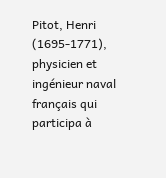Pitot, Henri (1695-1771), physicien et ingénieur naval français qui participa à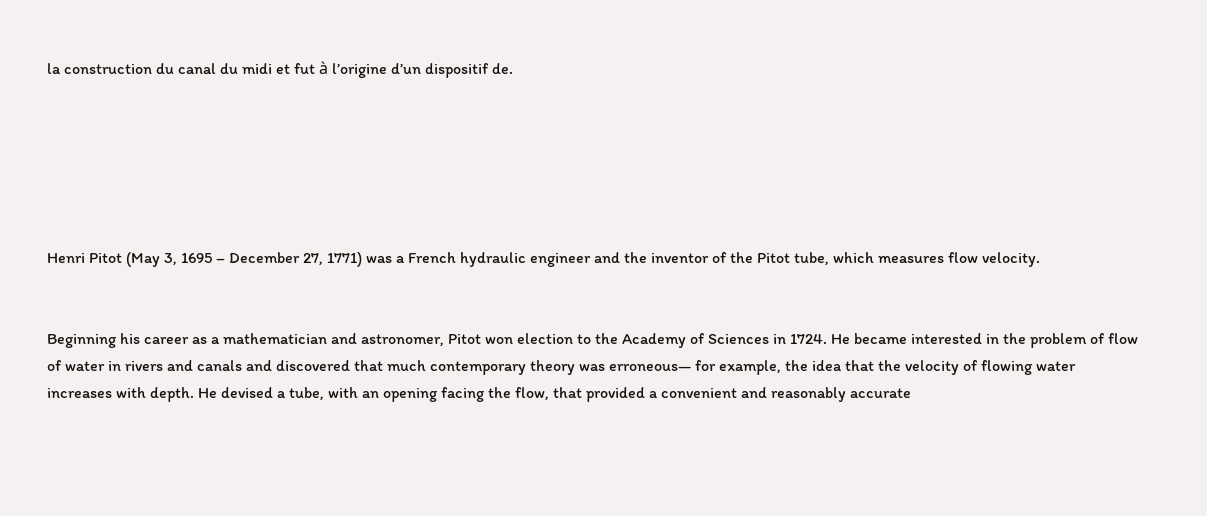la construction du canal du midi et fut à l’origine d’un dispositif de.






Henri Pitot (May 3, 1695 – December 27, 1771) was a French hydraulic engineer and the inventor of the Pitot tube, which measures flow velocity.


Beginning his career as a mathematician and astronomer, Pitot won election to the Academy of Sciences in 1724. He became interested in the problem of flow of water in rivers and canals and discovered that much contemporary theory was erroneous— for example, the idea that the velocity of flowing water increases with depth. He devised a tube, with an opening facing the flow, that provided a convenient and reasonably accurate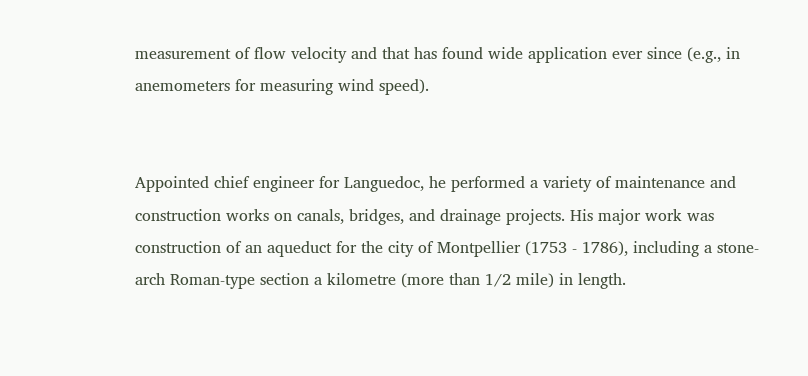measurement of flow velocity and that has found wide application ever since (e.g., in anemometers for measuring wind speed).


Appointed chief engineer for Languedoc, he performed a variety of maintenance and construction works on canals, bridges, and drainage projects. His major work was construction of an aqueduct for the city of Montpellier (1753 - 1786), including a stone-arch Roman-type section a kilometre (more than 1/2 mile) in length.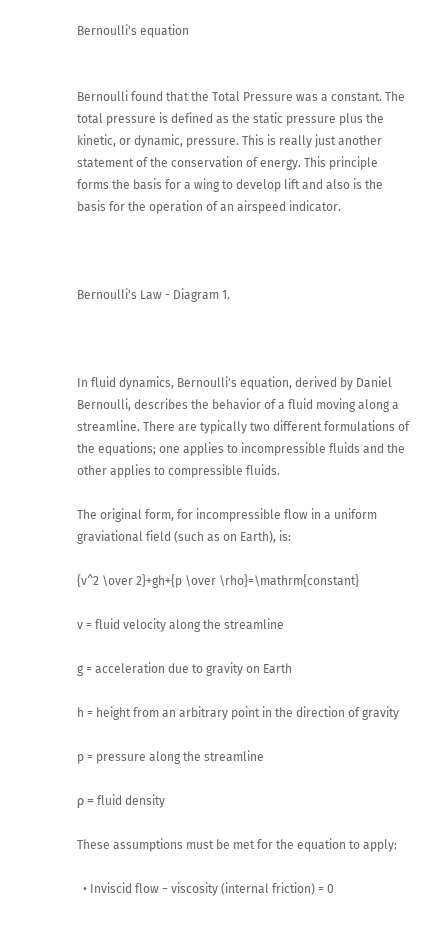Bernoulli's equation


Bernoulli found that the Total Pressure was a constant. The total pressure is defined as the static pressure plus the kinetic, or dynamic, pressure. This is really just another statement of the conservation of energy. This principle forms the basis for a wing to develop lift and also is the basis for the operation of an airspeed indicator.



Bernoulli's Law - Diagram 1.



In fluid dynamics, Bernoulli's equation, derived by Daniel Bernoulli, describes the behavior of a fluid moving along a streamline. There are typically two different formulations of the equations; one applies to incompressible fluids and the other applies to compressible fluids.

The original form, for incompressible flow in a uniform graviational field (such as on Earth), is:

{v^2 \over 2}+gh+{p \over \rho}=\mathrm{constant}

v = fluid velocity along the streamline

g = acceleration due to gravity on Earth

h = height from an arbitrary point in the direction of gravity

p = pressure along the streamline

ρ = fluid density

These assumptions must be met for the equation to apply:

  • Inviscid flow − viscosity (internal friction) = 0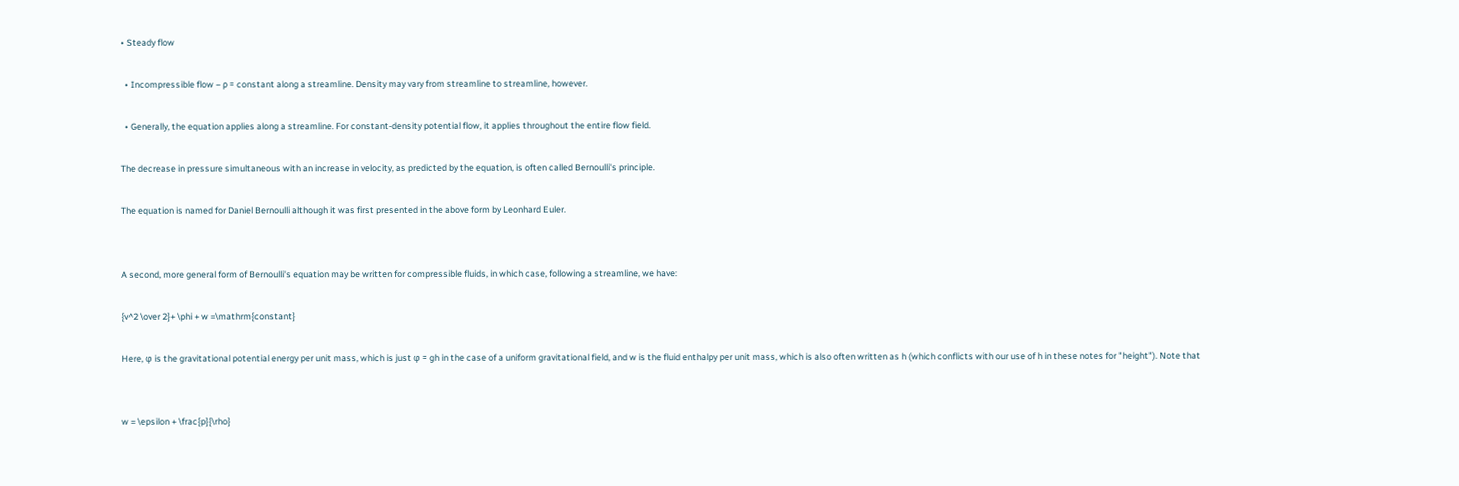• Steady flow

  • Incompressible flow − ρ = constant along a streamline. Density may vary from streamline to streamline, however.

  • Generally, the equation applies along a streamline. For constant-density potential flow, it applies throughout the entire flow field.

The decrease in pressure simultaneous with an increase in velocity, as predicted by the equation, is often called Bernoulli's principle.

The equation is named for Daniel Bernoulli although it was first presented in the above form by Leonhard Euler.


A second, more general form of Bernoulli's equation may be written for compressible fluids, in which case, following a streamline, we have:

{v^2 \over 2}+ \phi + w =\mathrm{constant}

Here, φ is the gravitational potential energy per unit mass, which is just φ = gh in the case of a uniform gravitational field, and w is the fluid enthalpy per unit mass, which is also often written as h (which conflicts with our use of h in these notes for "height"). Note that


w = \epsilon + \frac{p}{\rho}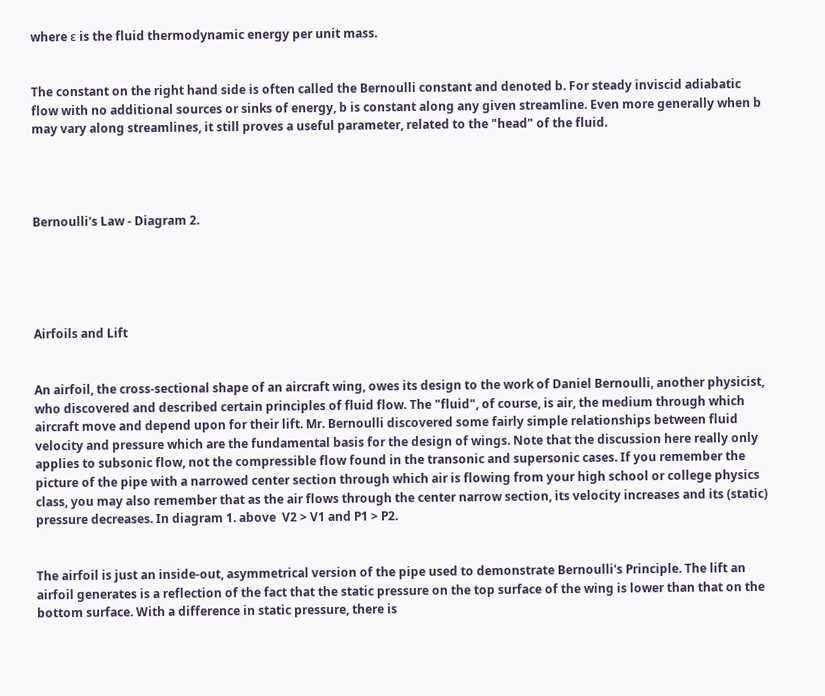where ε is the fluid thermodynamic energy per unit mass.


The constant on the right hand side is often called the Bernoulli constant and denoted b. For steady inviscid adiabatic flow with no additional sources or sinks of energy, b is constant along any given streamline. Even more generally when b may vary along streamlines, it still proves a useful parameter, related to the "head" of the fluid.




Bernoulli's Law - Diagram 2.





Airfoils and Lift


An airfoil, the cross-sectional shape of an aircraft wing, owes its design to the work of Daniel Bernoulli, another physicist, who discovered and described certain principles of fluid flow. The "fluid", of course, is air, the medium through which aircraft move and depend upon for their lift. Mr. Bernoulli discovered some fairly simple relationships between fluid velocity and pressure which are the fundamental basis for the design of wings. Note that the discussion here really only applies to subsonic flow, not the compressible flow found in the transonic and supersonic cases. If you remember the picture of the pipe with a narrowed center section through which air is flowing from your high school or college physics class, you may also remember that as the air flows through the center narrow section, its velocity increases and its (static) pressure decreases. In diagram 1. above  V2 > V1 and P1 > P2.


The airfoil is just an inside-out, asymmetrical version of the pipe used to demonstrate Bernoulli's Principle. The lift an airfoil generates is a reflection of the fact that the static pressure on the top surface of the wing is lower than that on the bottom surface. With a difference in static pressure, there is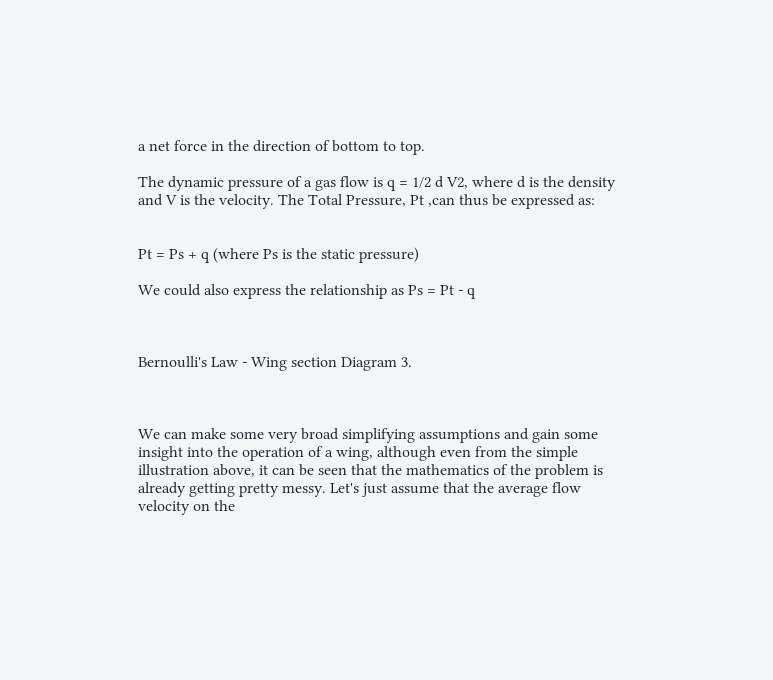a net force in the direction of bottom to top.

The dynamic pressure of a gas flow is q = 1/2 d V2, where d is the density and V is the velocity. The Total Pressure, Pt ,can thus be expressed as:


Pt = Ps + q (where Ps is the static pressure)

We could also express the relationship as Ps = Pt - q



Bernoulli's Law - Wing section Diagram 3.



We can make some very broad simplifying assumptions and gain some insight into the operation of a wing, although even from the simple illustration above, it can be seen that the mathematics of the problem is already getting pretty messy. Let's just assume that the average flow velocity on the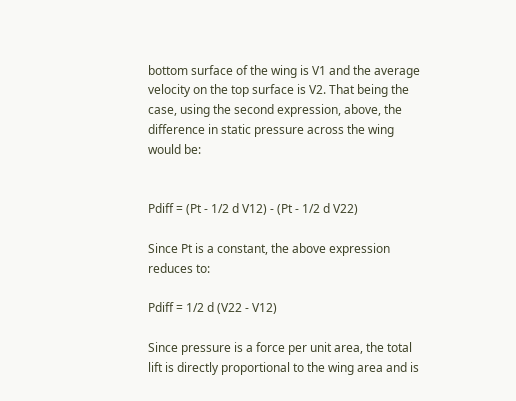bottom surface of the wing is V1 and the average velocity on the top surface is V2. That being the case, using the second expression, above, the difference in static pressure across the wing would be:


Pdiff = (Pt - 1/2 d V12) - (Pt - 1/2 d V22)

Since Pt is a constant, the above expression reduces to:

Pdiff = 1/2 d (V22 - V12)

Since pressure is a force per unit area, the total lift is directly proportional to the wing area and is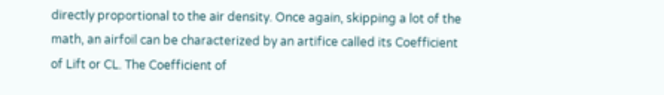directly proportional to the air density. Once again, skipping a lot of the math, an airfoil can be characterized by an artifice called its Coefficient of Lift or CL. The Coefficient of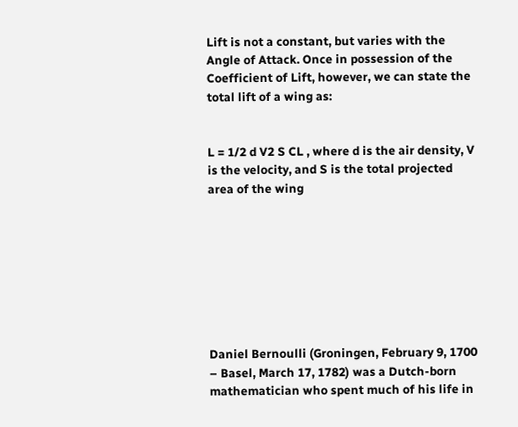Lift is not a constant, but varies with the Angle of Attack. Once in possession of the Coefficient of Lift, however, we can state the total lift of a wing as:


L = 1/2 d V2 S CL , where d is the air density, V is the velocity, and S is the total projected area of the wing








Daniel Bernoulli (Groningen, February 9, 1700 – Basel, March 17, 1782) was a Dutch-born mathematician who spent much of his life in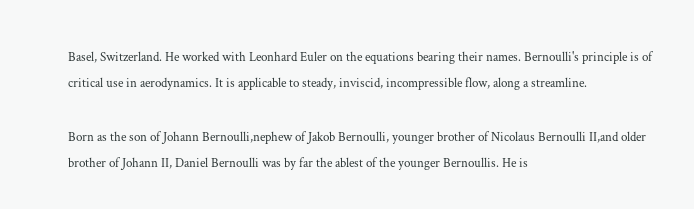Basel, Switzerland. He worked with Leonhard Euler on the equations bearing their names. Bernoulli's principle is of critical use in aerodynamics. It is applicable to steady, inviscid, incompressible flow, along a streamline.

Born as the son of Johann Bernoulli,nephew of Jakob Bernoulli, younger brother of Nicolaus Bernoulli II,and older brother of Johann II, Daniel Bernoulli was by far the ablest of the younger Bernoullis. He is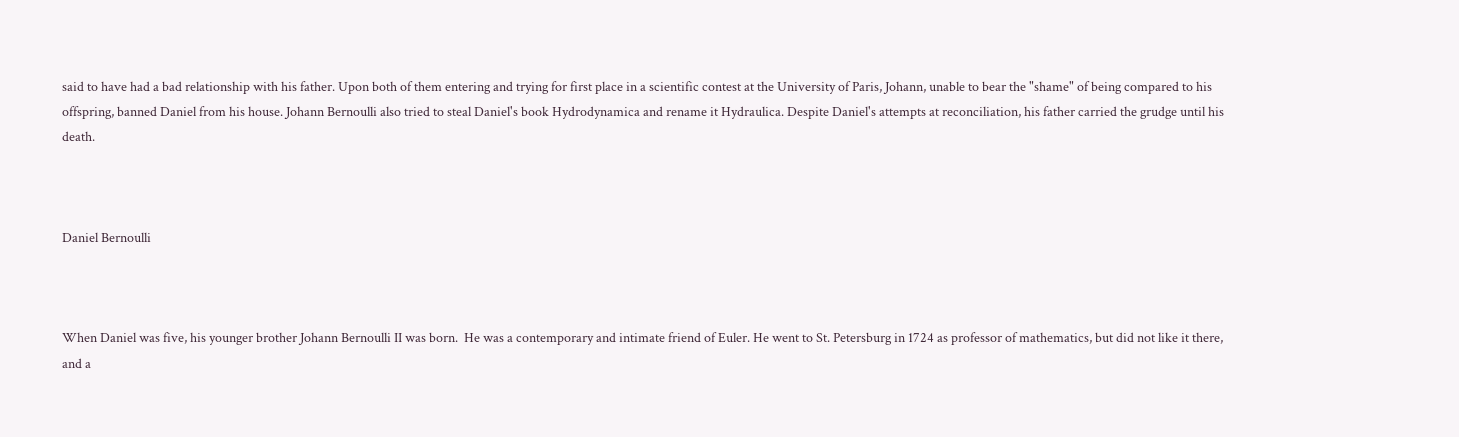said to have had a bad relationship with his father. Upon both of them entering and trying for first place in a scientific contest at the University of Paris, Johann, unable to bear the "shame" of being compared to his offspring, banned Daniel from his house. Johann Bernoulli also tried to steal Daniel's book Hydrodynamica and rename it Hydraulica. Despite Daniel's attempts at reconciliation, his father carried the grudge until his death.



Daniel Bernoulli



When Daniel was five, his younger brother Johann Bernoulli II was born.  He was a contemporary and intimate friend of Euler. He went to St. Petersburg in 1724 as professor of mathematics, but did not like it there, and a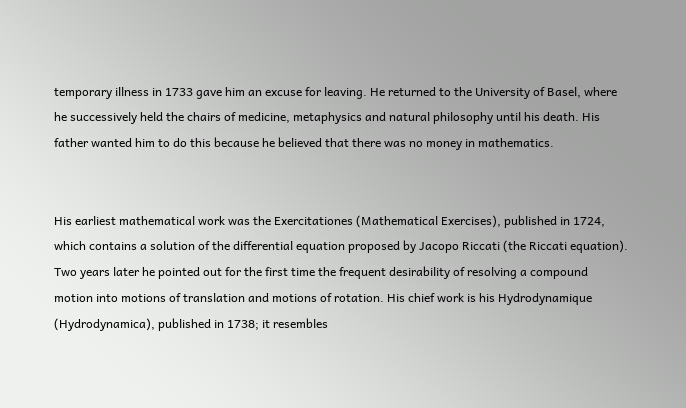temporary illness in 1733 gave him an excuse for leaving. He returned to the University of Basel, where he successively held the chairs of medicine, metaphysics and natural philosophy until his death. His father wanted him to do this because he believed that there was no money in mathematics.


His earliest mathematical work was the Exercitationes (Mathematical Exercises), published in 1724, which contains a solution of the differential equation proposed by Jacopo Riccati (the Riccati equation). Two years later he pointed out for the first time the frequent desirability of resolving a compound motion into motions of translation and motions of rotation. His chief work is his Hydrodynamique (Hydrodynamica), published in 1738; it resembles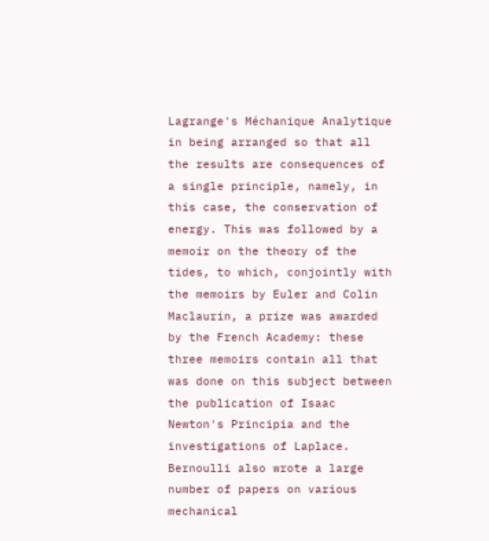Lagrange's Méchanique Analytique in being arranged so that all the results are consequences of a single principle, namely, in this case, the conservation of energy. This was followed by a memoir on the theory of the tides, to which, conjointly with the memoirs by Euler and Colin Maclaurin, a prize was awarded by the French Academy: these three memoirs contain all that was done on this subject between the publication of Isaac Newton's Principia and the investigations of Laplace. Bernoulli also wrote a large number of papers on various mechanical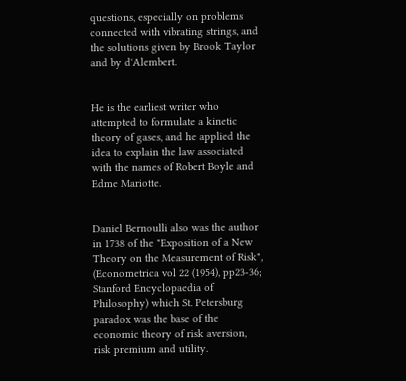questions, especially on problems connected with vibrating strings, and the solutions given by Brook Taylor and by d'Alembert.


He is the earliest writer who attempted to formulate a kinetic theory of gases, and he applied the idea to explain the law associated with the names of Robert Boyle and Edme Mariotte.


Daniel Bernoulli also was the author in 1738 of the "Exposition of a New Theory on the Measurement of Risk", (Econometrica vol 22 (1954), pp23-36; Stanford Encyclopaedia of Philosophy) which St. Petersburg paradox was the base of the economic theory of risk aversion, risk premium and utility.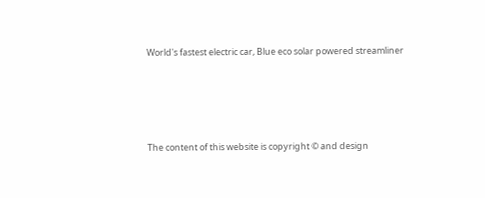World's fastest electric car, Blue eco solar powered streamliner




The content of this website is copyright © and design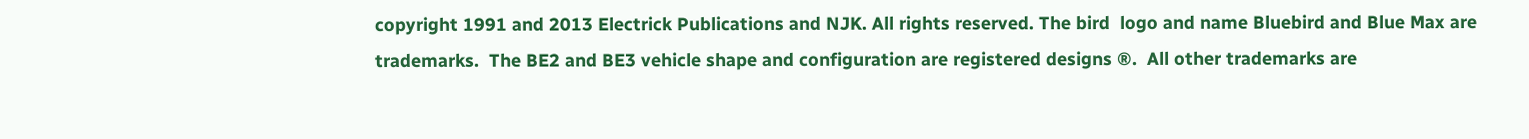copyright 1991 and 2013 Electrick Publications and NJK. All rights reserved. The bird  logo and name Bluebird and Blue Max are trademarks.  The BE2 and BE3 vehicle shape and configuration are registered designs ®.  All other trademarks are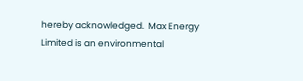hereby acknowledged.  Max Energy Limited is an environmental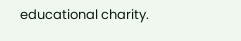educational charity.